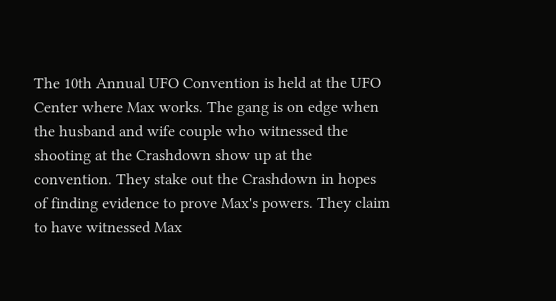The 10th Annual UFO Convention is held at the UFO Center where Max works. The gang is on edge when the husband and wife couple who witnessed the shooting at the Crashdown show up at the convention. They stake out the Crashdown in hopes of finding evidence to prove Max's powers. They claim to have witnessed Max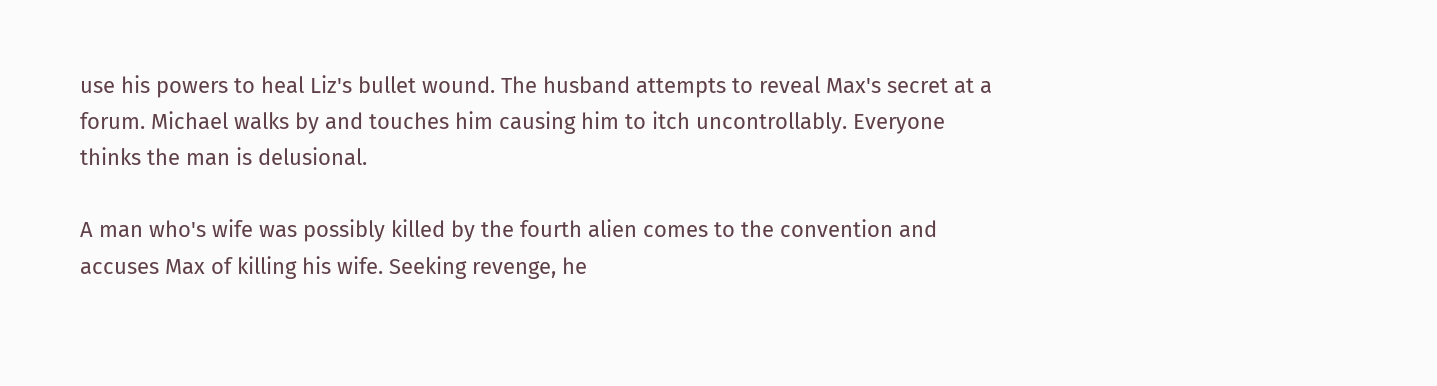use his powers to heal Liz's bullet wound. The husband attempts to reveal Max's secret at a forum. Michael walks by and touches him causing him to itch uncontrollably. Everyone thinks the man is delusional.

A man who's wife was possibly killed by the fourth alien comes to the convention and accuses Max of killing his wife. Seeking revenge, he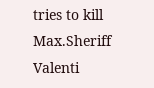tries to kill Max.Sheriff Valenti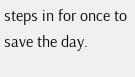steps in for once to save the day.